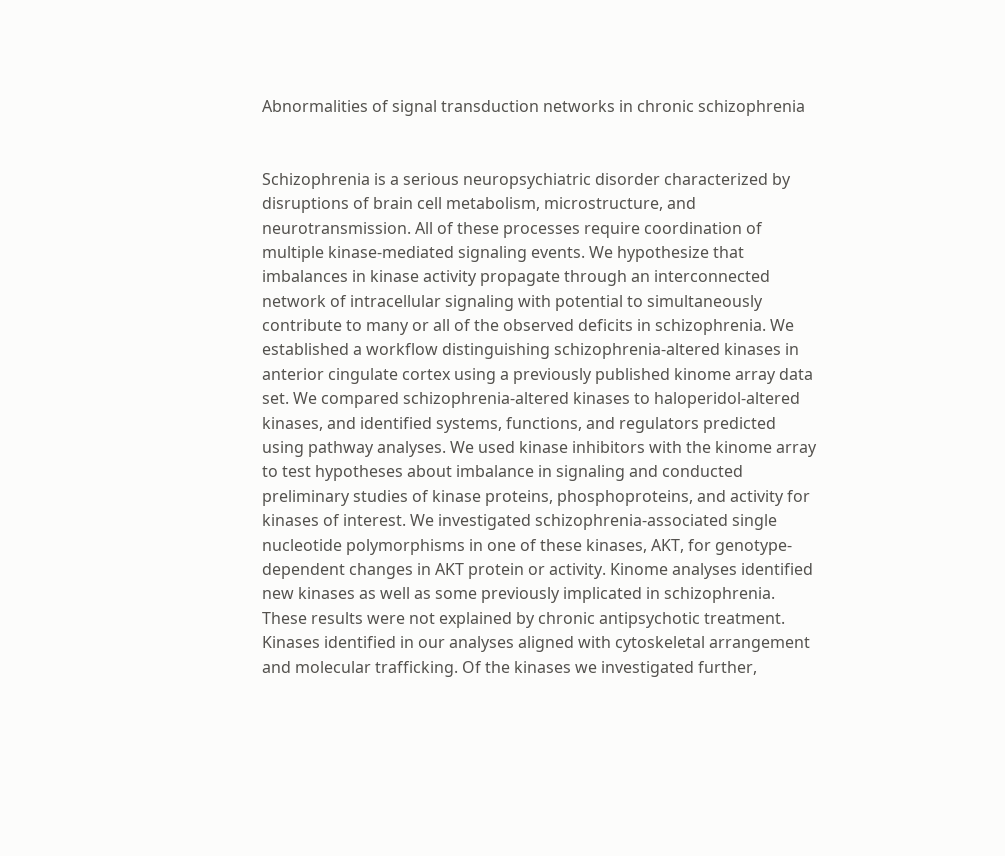Abnormalities of signal transduction networks in chronic schizophrenia


Schizophrenia is a serious neuropsychiatric disorder characterized by disruptions of brain cell metabolism, microstructure, and neurotransmission. All of these processes require coordination of multiple kinase-mediated signaling events. We hypothesize that imbalances in kinase activity propagate through an interconnected network of intracellular signaling with potential to simultaneously contribute to many or all of the observed deficits in schizophrenia. We established a workflow distinguishing schizophrenia-altered kinases in anterior cingulate cortex using a previously published kinome array data set. We compared schizophrenia-altered kinases to haloperidol-altered kinases, and identified systems, functions, and regulators predicted using pathway analyses. We used kinase inhibitors with the kinome array to test hypotheses about imbalance in signaling and conducted preliminary studies of kinase proteins, phosphoproteins, and activity for kinases of interest. We investigated schizophrenia-associated single nucleotide polymorphisms in one of these kinases, AKT, for genotype-dependent changes in AKT protein or activity. Kinome analyses identified new kinases as well as some previously implicated in schizophrenia. These results were not explained by chronic antipsychotic treatment. Kinases identified in our analyses aligned with cytoskeletal arrangement and molecular trafficking. Of the kinases we investigated further,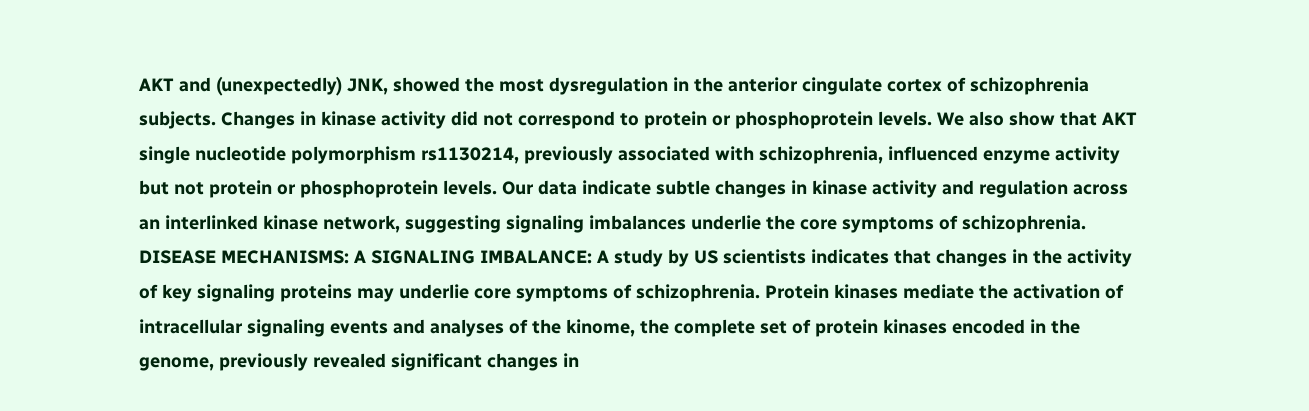AKT and (unexpectedly) JNK, showed the most dysregulation in the anterior cingulate cortex of schizophrenia subjects. Changes in kinase activity did not correspond to protein or phosphoprotein levels. We also show that AKT single nucleotide polymorphism rs1130214, previously associated with schizophrenia, influenced enzyme activity but not protein or phosphoprotein levels. Our data indicate subtle changes in kinase activity and regulation across an interlinked kinase network, suggesting signaling imbalances underlie the core symptoms of schizophrenia. DISEASE MECHANISMS: A SIGNALING IMBALANCE: A study by US scientists indicates that changes in the activity of key signaling proteins may underlie core symptoms of schizophrenia. Protein kinases mediate the activation of intracellular signaling events and analyses of the kinome, the complete set of protein kinases encoded in the genome, previously revealed significant changes in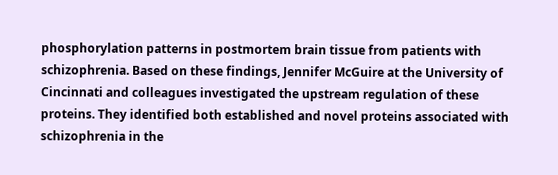phosphorylation patterns in postmortem brain tissue from patients with schizophrenia. Based on these findings, Jennifer McGuire at the University of Cincinnati and colleagues investigated the upstream regulation of these proteins. They identified both established and novel proteins associated with schizophrenia in the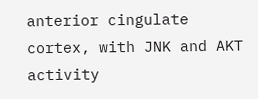anterior cingulate cortex, with JNK and AKT activity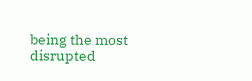being the most disrupted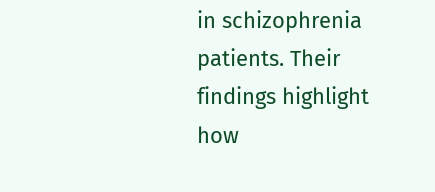in schizophrenia patients. Their findings highlight how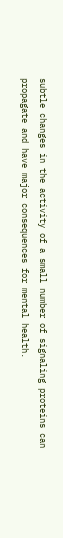subtle changes in the activity of a small number of signaling proteins can propagate and have major consequences for mental health.